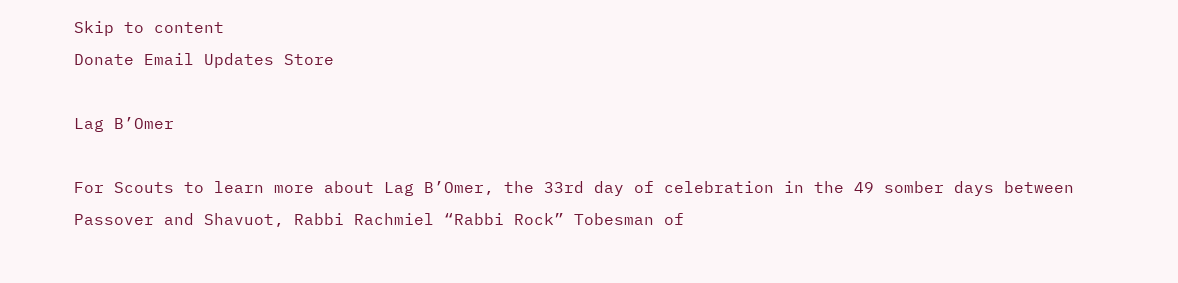Skip to content
Donate Email Updates Store

Lag B’Omer

For Scouts to learn more about Lag B’Omer, the 33rd day of celebration in the 49 somber days between Passover and Shavuot, Rabbi Rachmiel “Rabbi Rock” Tobesman of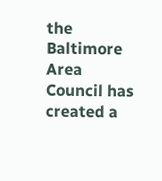the Baltimore Area Council has created a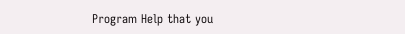Program Help that you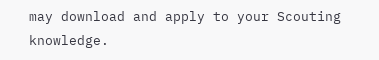may download and apply to your Scouting knowledge.